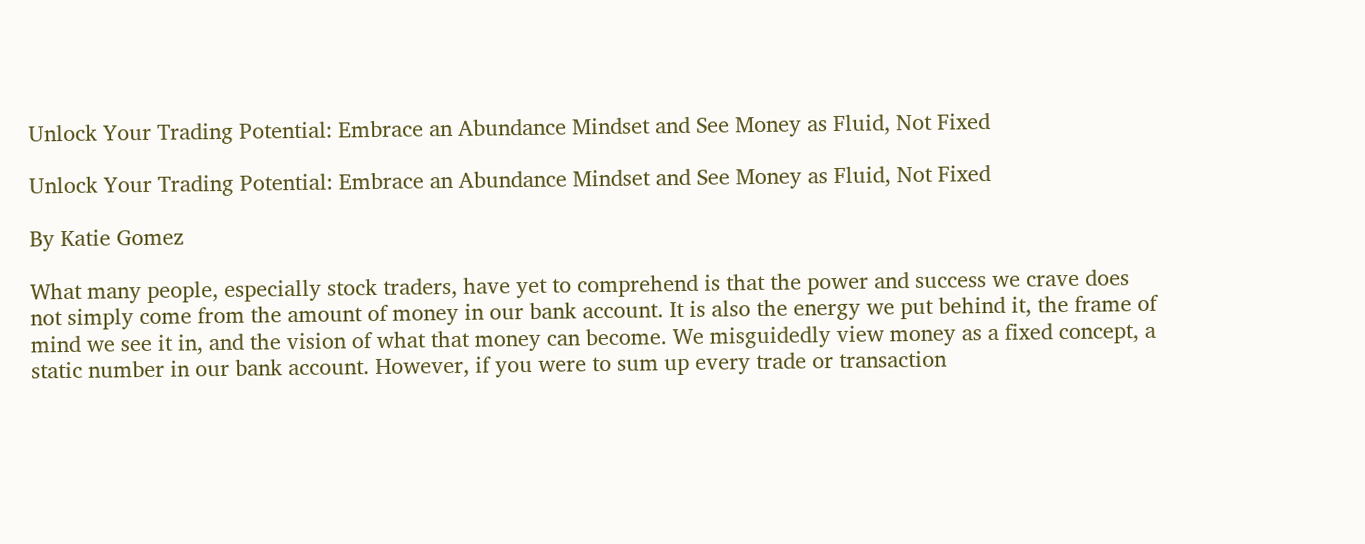Unlock Your Trading Potential: Embrace an Abundance Mindset and See Money as Fluid, Not Fixed

Unlock Your Trading Potential: Embrace an Abundance Mindset and See Money as Fluid, Not Fixed

By Katie Gomez

What many people, especially stock traders, have yet to comprehend is that the power and success we crave does not simply come from the amount of money in our bank account. It is also the energy we put behind it, the frame of mind we see it in, and the vision of what that money can become. We misguidedly view money as a fixed concept, a static number in our bank account. However, if you were to sum up every trade or transaction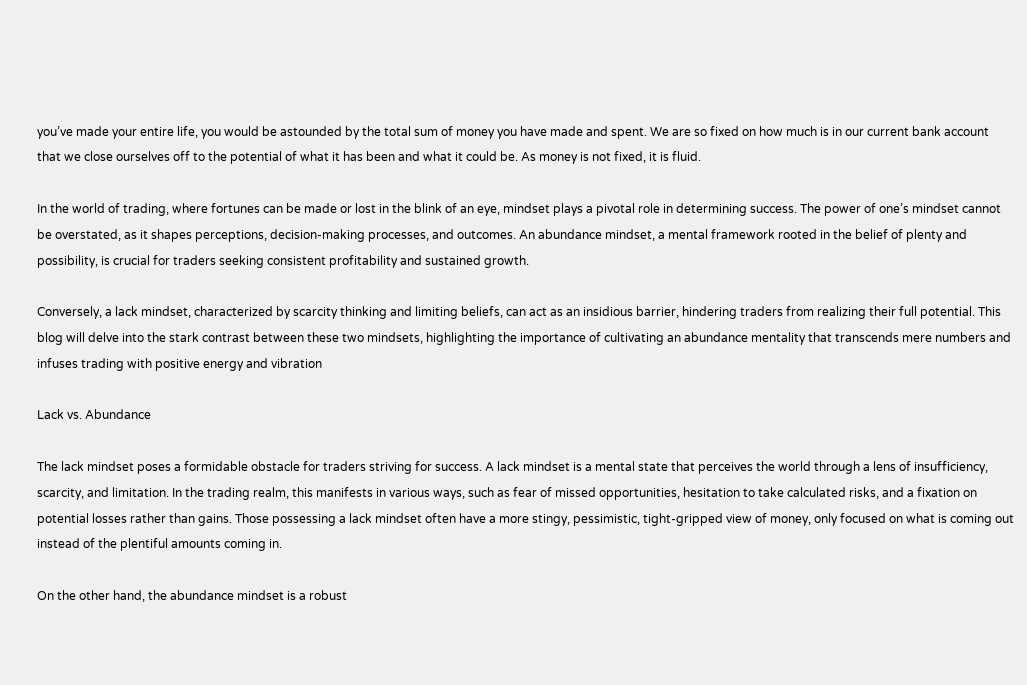you’ve made your entire life, you would be astounded by the total sum of money you have made and spent. We are so fixed on how much is in our current bank account that we close ourselves off to the potential of what it has been and what it could be. As money is not fixed, it is fluid.

In the world of trading, where fortunes can be made or lost in the blink of an eye, mindset plays a pivotal role in determining success. The power of one’s mindset cannot be overstated, as it shapes perceptions, decision-making processes, and outcomes. An abundance mindset, a mental framework rooted in the belief of plenty and possibility, is crucial for traders seeking consistent profitability and sustained growth.

Conversely, a lack mindset, characterized by scarcity thinking and limiting beliefs, can act as an insidious barrier, hindering traders from realizing their full potential. This blog will delve into the stark contrast between these two mindsets, highlighting the importance of cultivating an abundance mentality that transcends mere numbers and infuses trading with positive energy and vibration

Lack vs. Abundance

The lack mindset poses a formidable obstacle for traders striving for success. A lack mindset is a mental state that perceives the world through a lens of insufficiency, scarcity, and limitation. In the trading realm, this manifests in various ways, such as fear of missed opportunities, hesitation to take calculated risks, and a fixation on potential losses rather than gains. Those possessing a lack mindset often have a more stingy, pessimistic, tight-gripped view of money, only focused on what is coming out instead of the plentiful amounts coming in.

On the other hand, the abundance mindset is a robust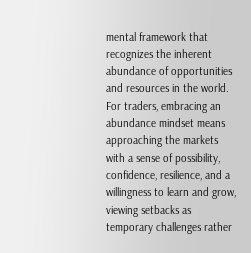mental framework that recognizes the inherent abundance of opportunities and resources in the world. For traders, embracing an abundance mindset means approaching the markets with a sense of possibility, confidence, resilience, and a willingness to learn and grow, viewing setbacks as temporary challenges rather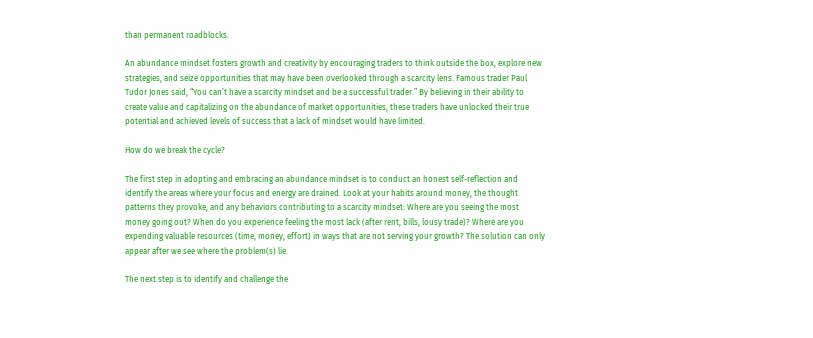than permanent roadblocks.

An abundance mindset fosters growth and creativity by encouraging traders to think outside the box, explore new strategies, and seize opportunities that may have been overlooked through a scarcity lens. Famous trader Paul Tudor Jones said, “You can’t have a scarcity mindset and be a successful trader.” By believing in their ability to create value and capitalizing on the abundance of market opportunities, these traders have unlocked their true potential and achieved levels of success that a lack of mindset would have limited.

How do we break the cycle?

The first step in adopting and embracing an abundance mindset is to conduct an honest self-reflection and identify the areas where your focus and energy are drained. Look at your habits around money, the thought patterns they provoke, and any behaviors contributing to a scarcity mindset: Where are you seeing the most money going out? When do you experience feeling the most lack (after rent, bills, lousy trade)? Where are you expending valuable resources (time, money, effort) in ways that are not serving your growth? The solution can only appear after we see where the problem(s) lie.

The next step is to identify and challenge the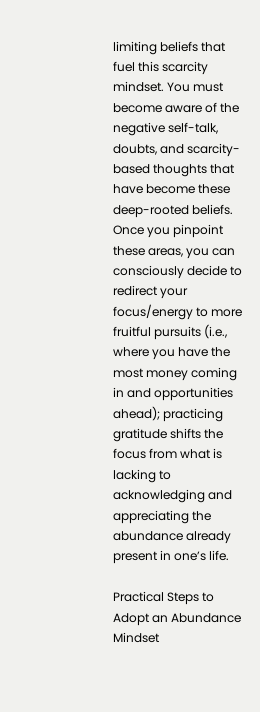limiting beliefs that fuel this scarcity mindset. You must become aware of the negative self-talk, doubts, and scarcity-based thoughts that have become these deep-rooted beliefs. Once you pinpoint these areas, you can consciously decide to redirect your focus/energy to more fruitful pursuits (i.e., where you have the most money coming in and opportunities ahead); practicing gratitude shifts the focus from what is lacking to acknowledging and appreciating the abundance already present in one’s life.

Practical Steps to Adopt an Abundance Mindset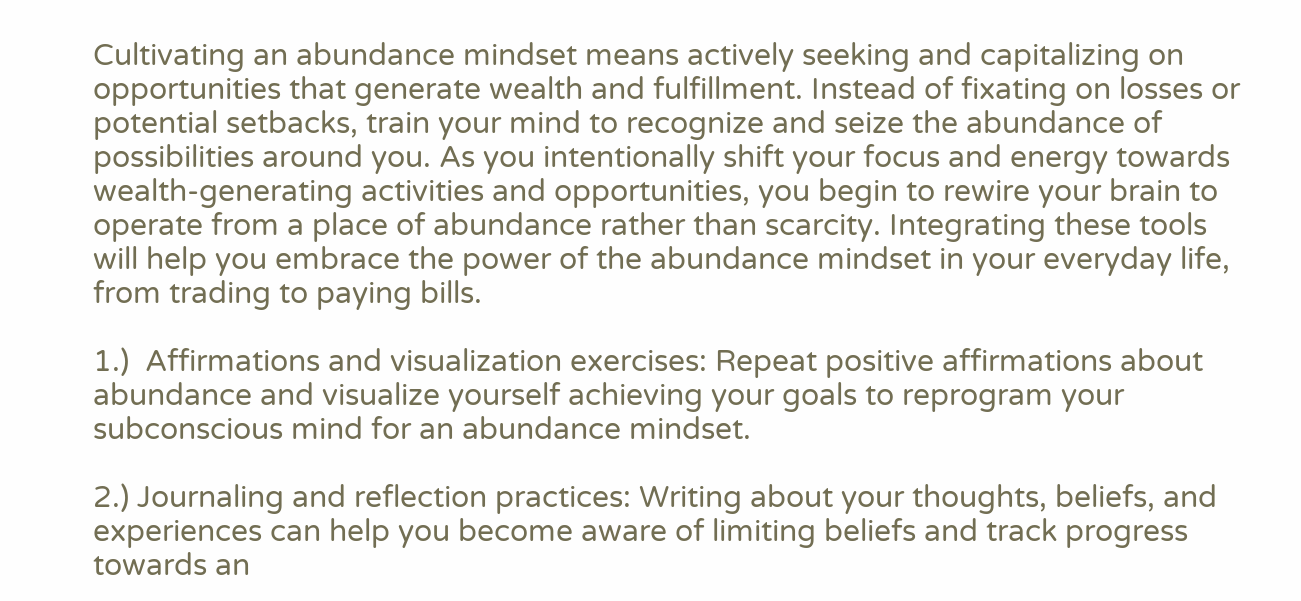Cultivating an abundance mindset means actively seeking and capitalizing on opportunities that generate wealth and fulfillment. Instead of fixating on losses or potential setbacks, train your mind to recognize and seize the abundance of possibilities around you. As you intentionally shift your focus and energy towards wealth-generating activities and opportunities, you begin to rewire your brain to operate from a place of abundance rather than scarcity. Integrating these tools will help you embrace the power of the abundance mindset in your everyday life, from trading to paying bills.

1.)  Affirmations and visualization exercises: Repeat positive affirmations about abundance and visualize yourself achieving your goals to reprogram your subconscious mind for an abundance mindset.

2.) Journaling and reflection practices: Writing about your thoughts, beliefs, and experiences can help you become aware of limiting beliefs and track progress towards an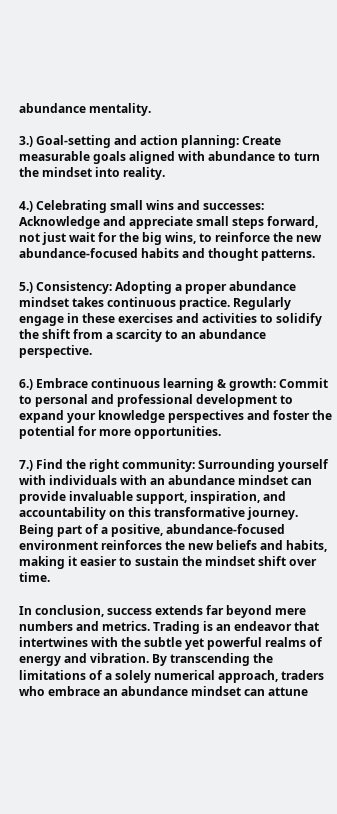abundance mentality.

3.) Goal-setting and action planning: Create measurable goals aligned with abundance to turn the mindset into reality.

4.) Celebrating small wins and successes:  Acknowledge and appreciate small steps forward, not just wait for the big wins, to reinforce the new abundance-focused habits and thought patterns.

5.) Consistency: Adopting a proper abundance mindset takes continuous practice. Regularly engage in these exercises and activities to solidify the shift from a scarcity to an abundance perspective.

6.) Embrace continuous learning & growth: Commit to personal and professional development to expand your knowledge perspectives and foster the potential for more opportunities.

7.) Find the right community: Surrounding yourself with individuals with an abundance mindset can provide invaluable support, inspiration, and accountability on this transformative journey. Being part of a positive, abundance-focused environment reinforces the new beliefs and habits, making it easier to sustain the mindset shift over time.

In conclusion, success extends far beyond mere numbers and metrics. Trading is an endeavor that intertwines with the subtle yet powerful realms of energy and vibration. By transcending the limitations of a solely numerical approach, traders who embrace an abundance mindset can attune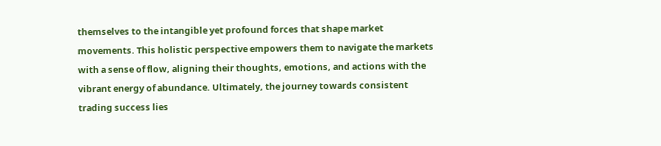themselves to the intangible yet profound forces that shape market movements. This holistic perspective empowers them to navigate the markets with a sense of flow, aligning their thoughts, emotions, and actions with the vibrant energy of abundance. Ultimately, the journey towards consistent trading success lies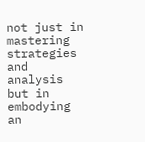not just in mastering strategies and analysis but in embodying an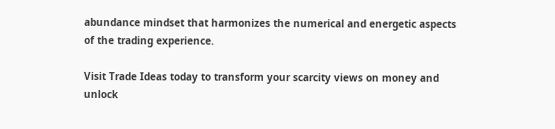abundance mindset that harmonizes the numerical and energetic aspects of the trading experience.

Visit Trade Ideas today to transform your scarcity views on money and unlock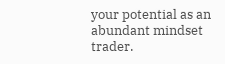your potential as an abundant mindset trader.